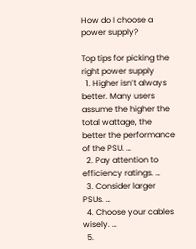How do I choose a power supply?

Top tips for picking the right power supply
  1. Higher isn’t always better. Many users assume the higher the total wattage, the better the performance of the PSU. …
  2. Pay attention to efficiency ratings. …
  3. Consider larger PSUs. …
  4. Choose your cables wisely. …
  5.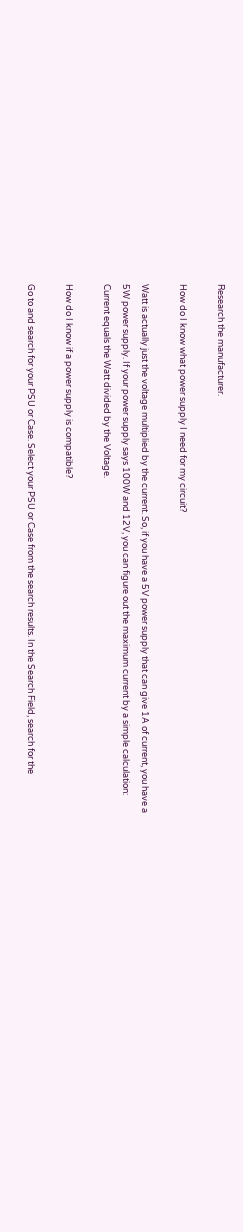Research the manufacturer.

How do I know what power supply I need for my circuit?

Watt is actually just the voltage multiplied by the current. So, if you have a 5V power supply that can give 1A of current, you have a 5W power supply. If your power supply says 100W and 12V, you can figure out the maximum current by a simple calculation: Current equals the Watt divided by the Voltage.

How do I know if a power supply is compatible?

Go to and search for your PSU or Case. Select your PSU or Case from the search results. In the Search Field, search for the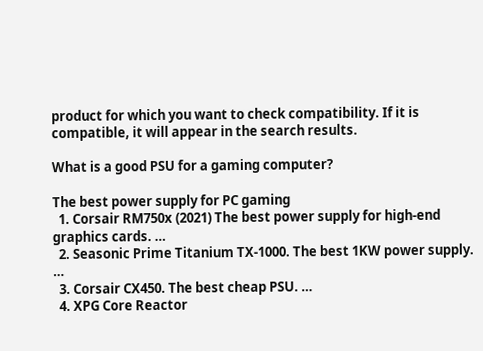product for which you want to check compatibility. If it is compatible, it will appear in the search results.

What is a good PSU for a gaming computer?

The best power supply for PC gaming
  1. Corsair RM750x (2021) The best power supply for high-end graphics cards. …
  2. Seasonic Prime Titanium TX-1000. The best 1KW power supply. …
  3. Corsair CX450. The best cheap PSU. …
  4. XPG Core Reactor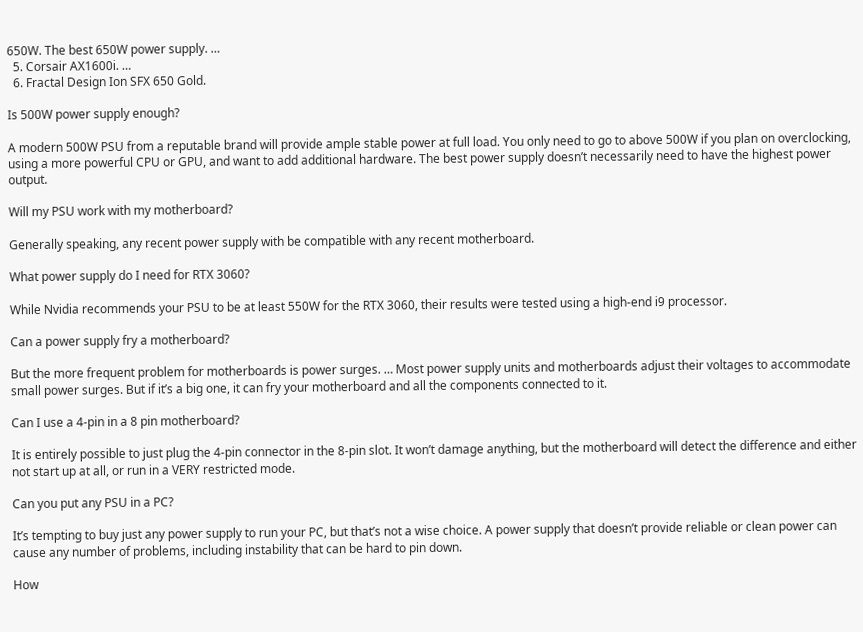650W. The best 650W power supply. …
  5. Corsair AX1600i. …
  6. Fractal Design Ion SFX 650 Gold.

Is 500W power supply enough?

A modern 500W PSU from a reputable brand will provide ample stable power at full load. You only need to go to above 500W if you plan on overclocking, using a more powerful CPU or GPU, and want to add additional hardware. The best power supply doesn’t necessarily need to have the highest power output.

Will my PSU work with my motherboard?

Generally speaking, any recent power supply with be compatible with any recent motherboard.

What power supply do I need for RTX 3060?

While Nvidia recommends your PSU to be at least 550W for the RTX 3060, their results were tested using a high-end i9 processor.

Can a power supply fry a motherboard?

But the more frequent problem for motherboards is power surges. … Most power supply units and motherboards adjust their voltages to accommodate small power surges. But if it’s a big one, it can fry your motherboard and all the components connected to it.

Can I use a 4-pin in a 8 pin motherboard?

It is entirely possible to just plug the 4-pin connector in the 8-pin slot. It won’t damage anything, but the motherboard will detect the difference and either not start up at all, or run in a VERY restricted mode.

Can you put any PSU in a PC?

It’s tempting to buy just any power supply to run your PC, but that’s not a wise choice. A power supply that doesn’t provide reliable or clean power can cause any number of problems, including instability that can be hard to pin down.

How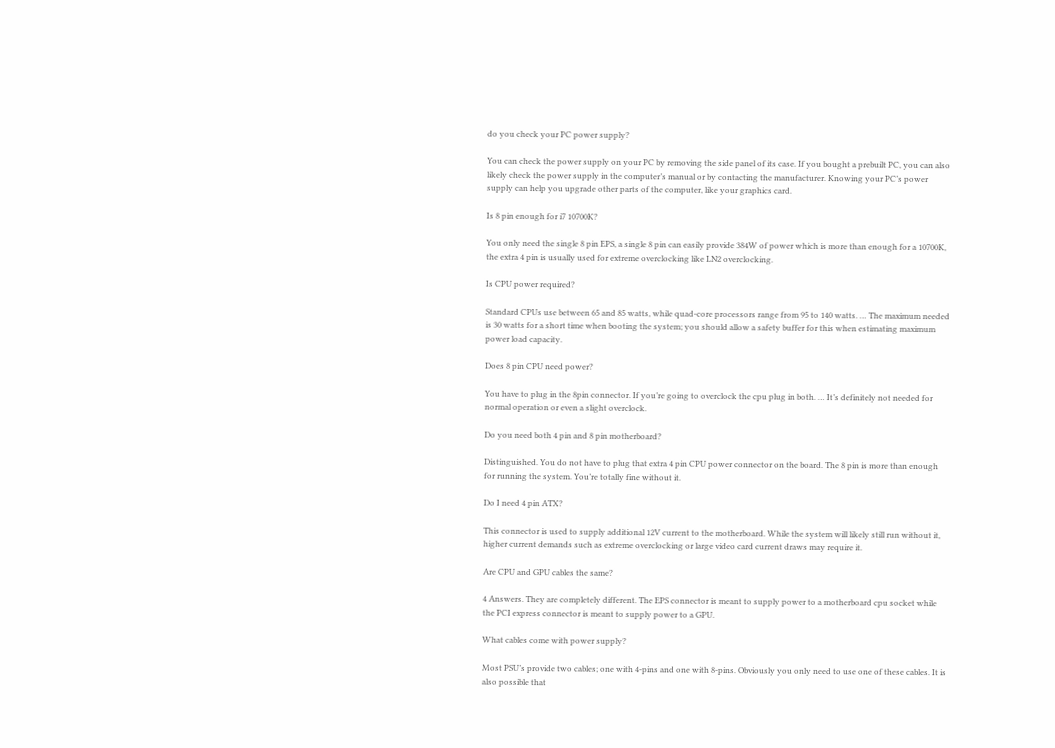do you check your PC power supply?

You can check the power supply on your PC by removing the side panel of its case. If you bought a prebuilt PC, you can also likely check the power supply in the computer’s manual or by contacting the manufacturer. Knowing your PC’s power supply can help you upgrade other parts of the computer, like your graphics card.

Is 8 pin enough for i7 10700K?

You only need the single 8 pin EPS, a single 8 pin can easily provide 384W of power which is more than enough for a 10700K, the extra 4 pin is usually used for extreme overclocking like LN2 overclocking.

Is CPU power required?

Standard CPUs use between 65 and 85 watts, while quad-core processors range from 95 to 140 watts. … The maximum needed is 30 watts for a short time when booting the system; you should allow a safety buffer for this when estimating maximum power load capacity.

Does 8 pin CPU need power?

You have to plug in the 8pin connector. If you’re going to overclock the cpu plug in both. … It’s definitely not needed for normal operation or even a slight overclock.

Do you need both 4 pin and 8 pin motherboard?

Distinguished. You do not have to plug that extra 4 pin CPU power connector on the board. The 8 pin is more than enough for running the system. You’re totally fine without it.

Do I need 4 pin ATX?

This connector is used to supply additional 12V current to the motherboard. While the system will likely still run without it, higher current demands such as extreme overclocking or large video card current draws may require it.

Are CPU and GPU cables the same?

4 Answers. They are completely different. The EPS connector is meant to supply power to a motherboard cpu socket while the PCI express connector is meant to supply power to a GPU.

What cables come with power supply?

Most PSU’s provide two cables; one with 4-pins and one with 8-pins. Obviously you only need to use one of these cables. It is also possible that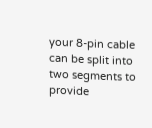your 8-pin cable can be split into two segments to provide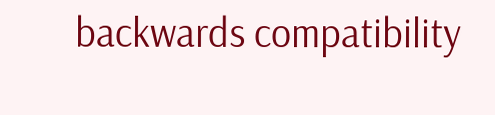backwards compatibility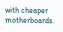with cheaper motherboards.